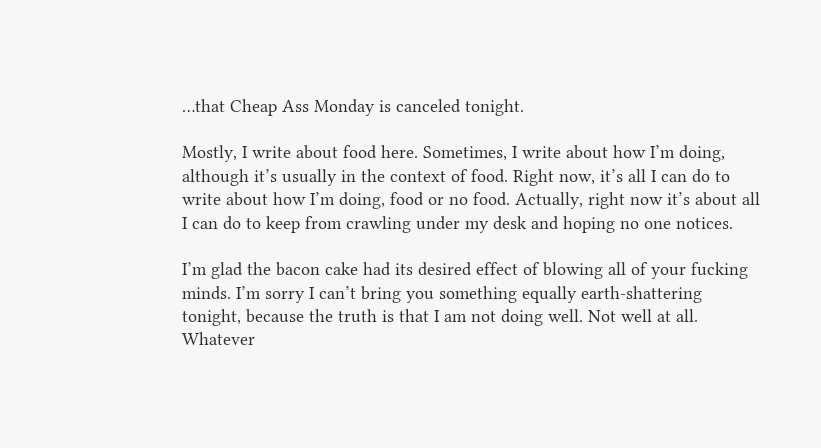…that Cheap Ass Monday is canceled tonight.

Mostly, I write about food here. Sometimes, I write about how I’m doing, although it’s usually in the context of food. Right now, it’s all I can do to write about how I’m doing, food or no food. Actually, right now it’s about all I can do to keep from crawling under my desk and hoping no one notices.

I’m glad the bacon cake had its desired effect of blowing all of your fucking minds. I’m sorry I can’t bring you something equally earth-shattering tonight, because the truth is that I am not doing well. Not well at all. Whatever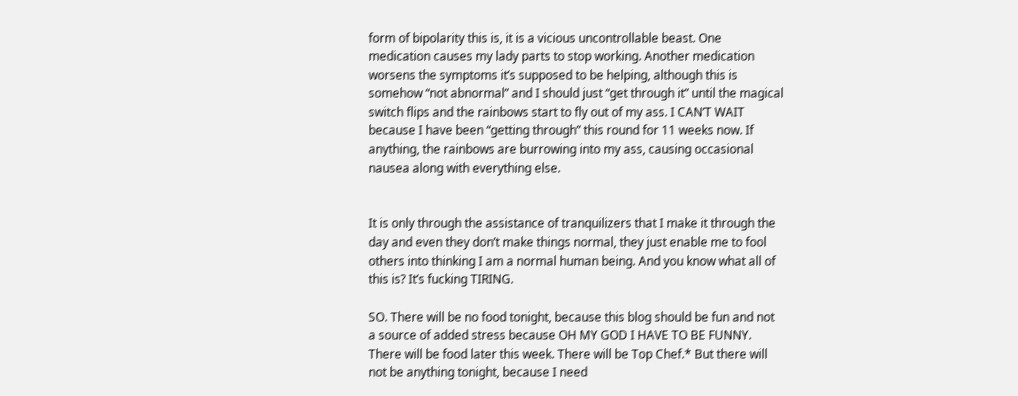form of bipolarity this is, it is a vicious uncontrollable beast. One medication causes my lady parts to stop working. Another medication worsens the symptoms it’s supposed to be helping, although this is somehow “not abnormal” and I should just “get through it” until the magical switch flips and the rainbows start to fly out of my ass. I CAN’T WAIT because I have been “getting through” this round for 11 weeks now. If anything, the rainbows are burrowing into my ass, causing occasional nausea along with everything else.


It is only through the assistance of tranquilizers that I make it through the day and even they don’t make things normal, they just enable me to fool others into thinking I am a normal human being. And you know what all of this is? It’s fucking TIRING.

SO. There will be no food tonight, because this blog should be fun and not a source of added stress because OH MY GOD I HAVE TO BE FUNNY. There will be food later this week. There will be Top Chef.* But there will not be anything tonight, because I need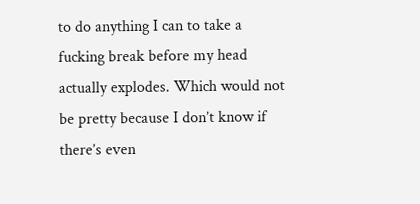to do anything I can to take a fucking break before my head actually explodes. Which would not be pretty because I don’t know if there’s even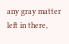any gray matter left in there,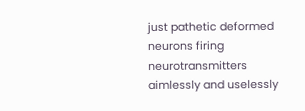just pathetic deformed neurons firing neurotransmitters aimlessly and uselessly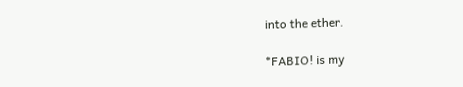into the ether.

*FABIO! is my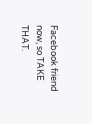Facebook friend now, so TAKE THAT.